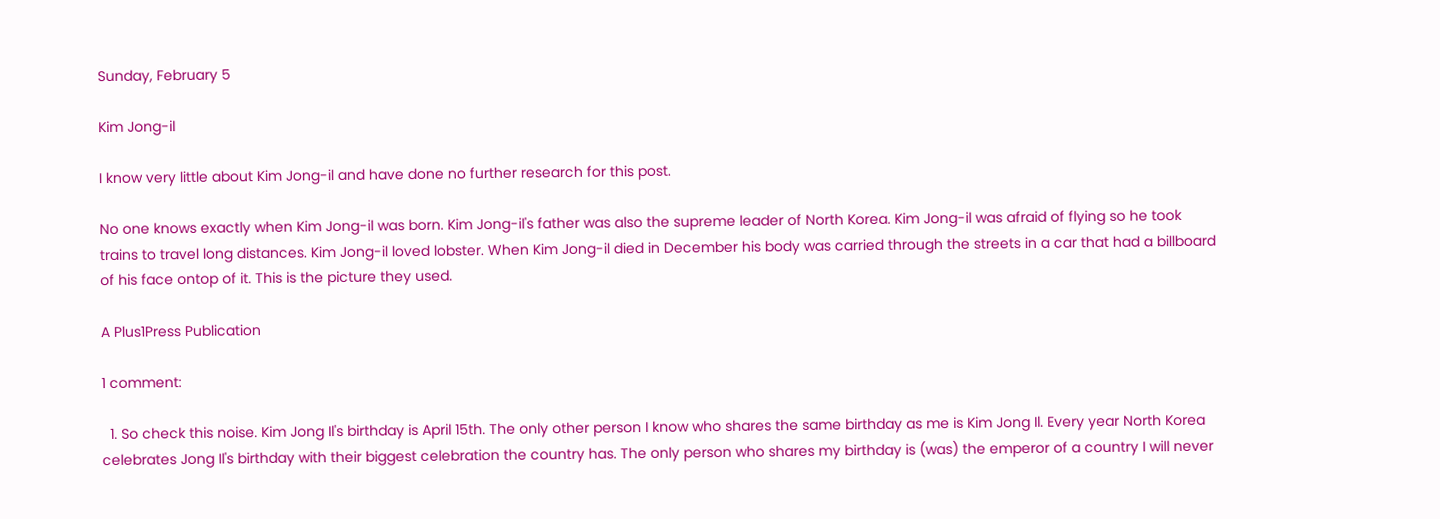Sunday, February 5

Kim Jong-il

I know very little about Kim Jong-il and have done no further research for this post.

No one knows exactly when Kim Jong-il was born. Kim Jong-il's father was also the supreme leader of North Korea. Kim Jong-il was afraid of flying so he took trains to travel long distances. Kim Jong-il loved lobster. When Kim Jong-il died in December his body was carried through the streets in a car that had a billboard of his face ontop of it. This is the picture they used.

A Plus1Press Publication

1 comment:

  1. So check this noise. Kim Jong Il's birthday is April 15th. The only other person I know who shares the same birthday as me is Kim Jong Il. Every year North Korea celebrates Jong Il's birthday with their biggest celebration the country has. The only person who shares my birthday is (was) the emperor of a country I will never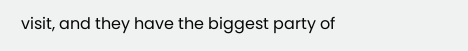visit, and they have the biggest party of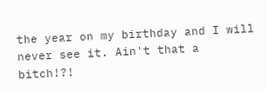the year on my birthday and I will never see it. Ain't that a bitch!?!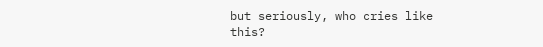but seriously, who cries like this?